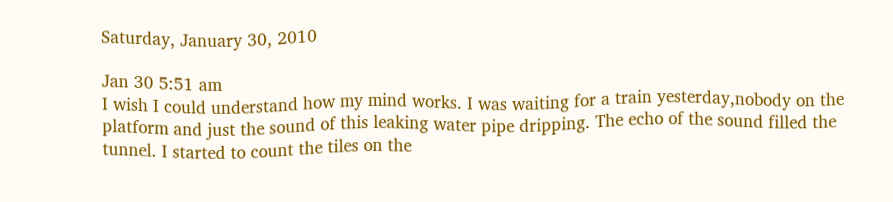Saturday, January 30, 2010

Jan 30 5:51 am
I wish I could understand how my mind works. I was waiting for a train yesterday,nobody on the platform and just the sound of this leaking water pipe dripping. The echo of the sound filled the tunnel. I started to count the tiles on the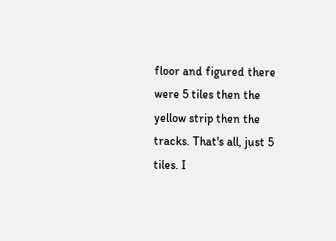floor and figured there were 5 tiles then the yellow strip then the tracks. That's all, just 5 tiles. I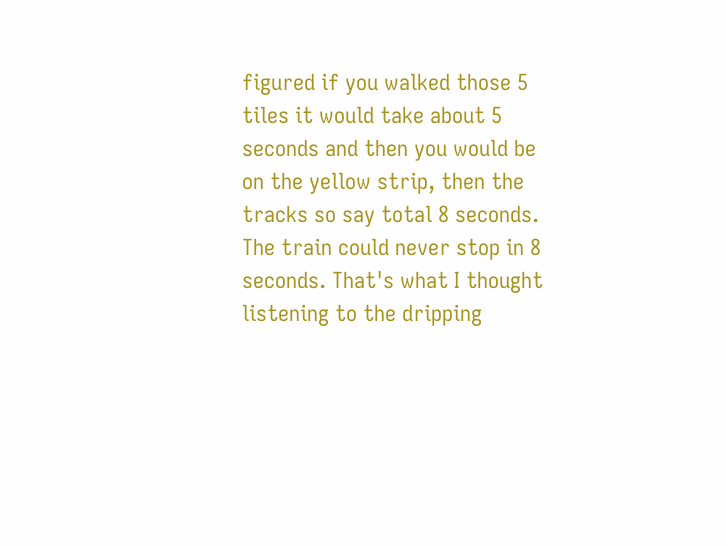figured if you walked those 5 tiles it would take about 5 seconds and then you would be on the yellow strip, then the tracks so say total 8 seconds.
The train could never stop in 8 seconds. That's what I thought listening to the dripping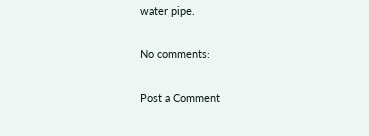water pipe.

No comments:

Post a Comment